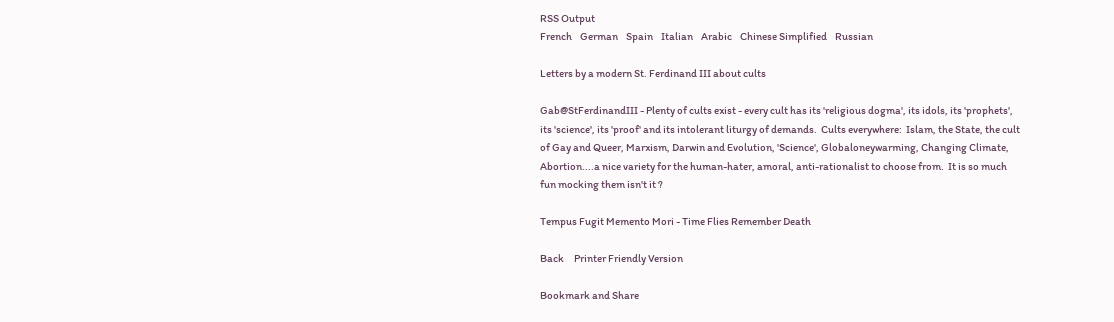RSS Output
French    German    Spain    Italian    Arabic    Chinese Simplified    Russian

Letters by a modern St. Ferdinand III about cults

Gab@StFerdinandIII - Plenty of cults exist - every cult has its 'religious dogma', its idols, its 'prophets', its 'science', its 'proof' and its intolerant liturgy of demands.  Cults everywhere:  Islam, the State, the cult of Gay and Queer, Marxism, Darwin and Evolution, 'Science', Globaloneywarming, Changing Climate, Abortion....a nice variety for the human-hater, amoral, anti-rationalist to choose from.  It is so much fun mocking them isn't it ?

Tempus Fugit Memento Mori - Time Flies Remember Death

Back     Printer Friendly Version

Bookmark and Share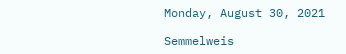Monday, August 30, 2021

Semmelweis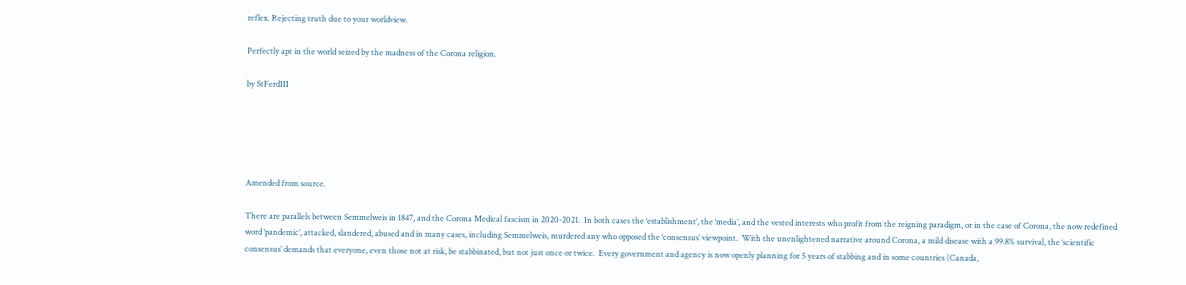reflex. Rejecting truth due to your worldview.

Perfectly apt in the world seized by the madness of the Corona religion.

by StFerdIII





Amended from source.

There are parallels between Semmelweis in 1847, and the Corona Medical fascism in 2020-2021.  In both cases the ‘establishment’, the ‘media’, and the vested interests who profit from the reigning paradigm, or in the case of Corona, the now redefined word ‘pandemic’, attacked, slandered, abused and in many cases, including Semmelweis, murdered any who opposed the ‘consensus’ viewpoint.  With the unenlightened narrative around Corona, a mild disease with a 99.8% survival, the ‘scientific consensus’ demands that everyone, even those not at risk, be stabbinated, but not just once or twice.  Every government and agency is now openly planning for 5 years of stabbing and in some countries (Canada,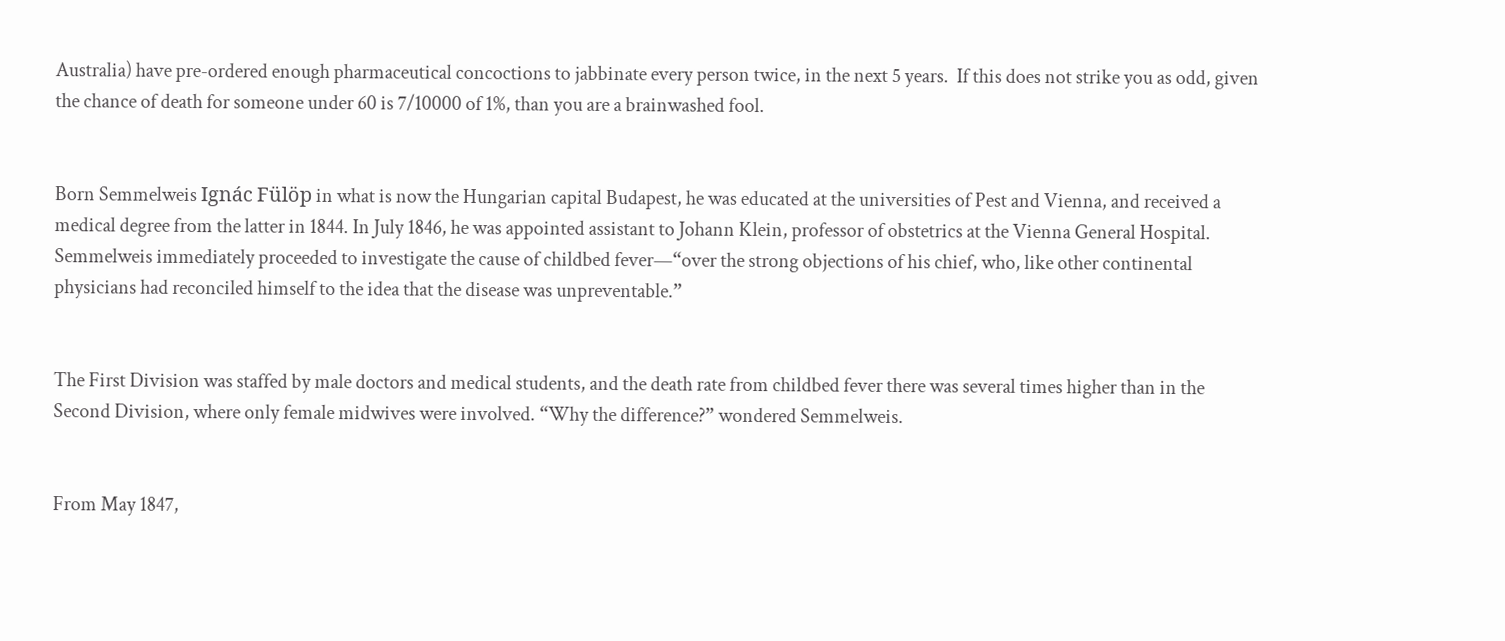Australia) have pre-ordered enough pharmaceutical concoctions to jabbinate every person twice, in the next 5 years.  If this does not strike you as odd, given the chance of death for someone under 60 is 7/10000 of 1%, than you are a brainwashed fool.


Born Semmelweis Ignác Fülöp in what is now the Hungarian capital Budapest, he was educated at the universities of Pest and Vienna, and received a medical degree from the latter in 1844. In July 1846, he was appointed assistant to Johann Klein, professor of obstetrics at the Vienna General Hospital. Semmelweis immediately proceeded to investigate the cause of childbed fever—“over the strong objections of his chief, who, like other continental physicians had reconciled himself to the idea that the disease was unpreventable.”


The First Division was staffed by male doctors and medical students, and the death rate from childbed fever there was several times higher than in the Second Division, where only female midwives were involved. “Why the difference?” wondered Semmelweis.


From May 1847,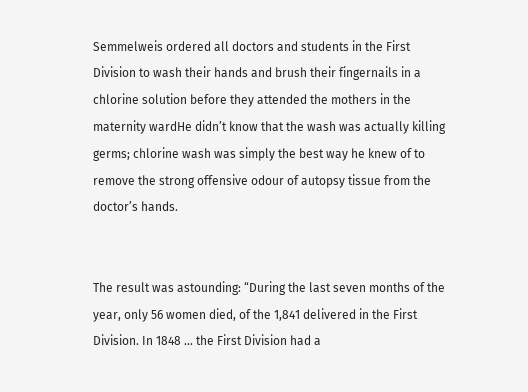Semmelweis ordered all doctors and students in the First Division to wash their hands and brush their fingernails in a chlorine solution before they attended the mothers in the maternity wardHe didn’t know that the wash was actually killing germs; chlorine wash was simply the best way he knew of to remove the strong offensive odour of autopsy tissue from the doctor’s hands.


The result was astounding: “During the last seven months of the year, only 56 women died, of the 1,841 delivered in the First Division. In 1848 … the First Division had a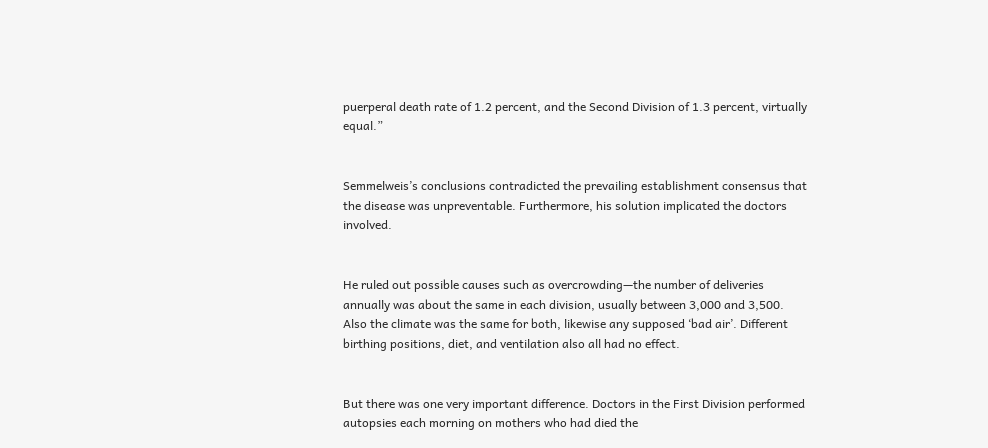puerperal death rate of 1.2 percent, and the Second Division of 1.3 percent, virtually equal.”


Semmelweis’s conclusions contradicted the prevailing establishment consensus that the disease was unpreventable. Furthermore, his solution implicated the doctors involved.


He ruled out possible causes such as overcrowding—the number of deliveries annually was about the same in each division, usually between 3,000 and 3,500.  Also the climate was the same for both, likewise any supposed ‘bad air’. Different birthing positions, diet, and ventilation also all had no effect.


But there was one very important difference. Doctors in the First Division performed autopsies each morning on mothers who had died the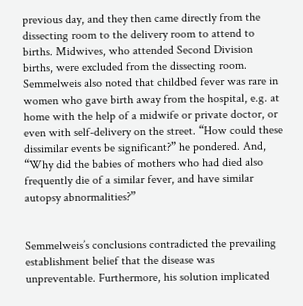previous day, and they then came directly from the dissecting room to the delivery room to attend to births. Midwives, who attended Second Division births, were excluded from the dissecting room. Semmelweis also noted that childbed fever was rare in women who gave birth away from the hospital, e.g. at home with the help of a midwife or private doctor, or even with self-delivery on the street. “How could these dissimilar events be significant?” he pondered. And, “Why did the babies of mothers who had died also frequently die of a similar fever, and have similar autopsy abnormalities?”


Semmelweis’s conclusions contradicted the prevailing establishment belief that the disease was unpreventable. Furthermore, his solution implicated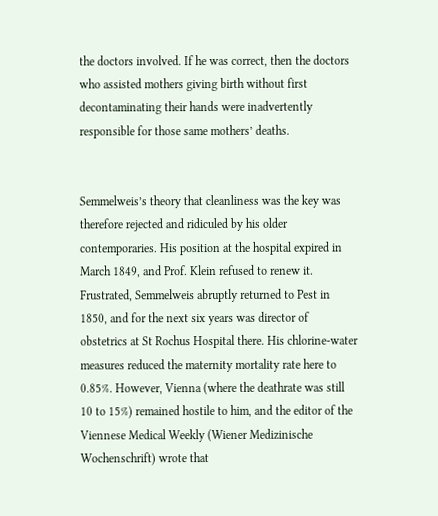the doctors involved. If he was correct, then the doctors who assisted mothers giving birth without first decontaminating their hands were inadvertently responsible for those same mothers’ deaths.


Semmelweis’s theory that cleanliness was the key was therefore rejected and ridiculed by his older contemporaries. His position at the hospital expired in March 1849, and Prof. Klein refused to renew it. Frustrated, Semmelweis abruptly returned to Pest in 1850, and for the next six years was director of obstetrics at St Rochus Hospital there. His chlorine-water measures reduced the maternity mortality rate here to 0.85%. However, Vienna (where the deathrate was still 10 to 15%) remained hostile to him, and the editor of the Viennese Medical Weekly (Wiener Medizinische Wochenschrift) wrote that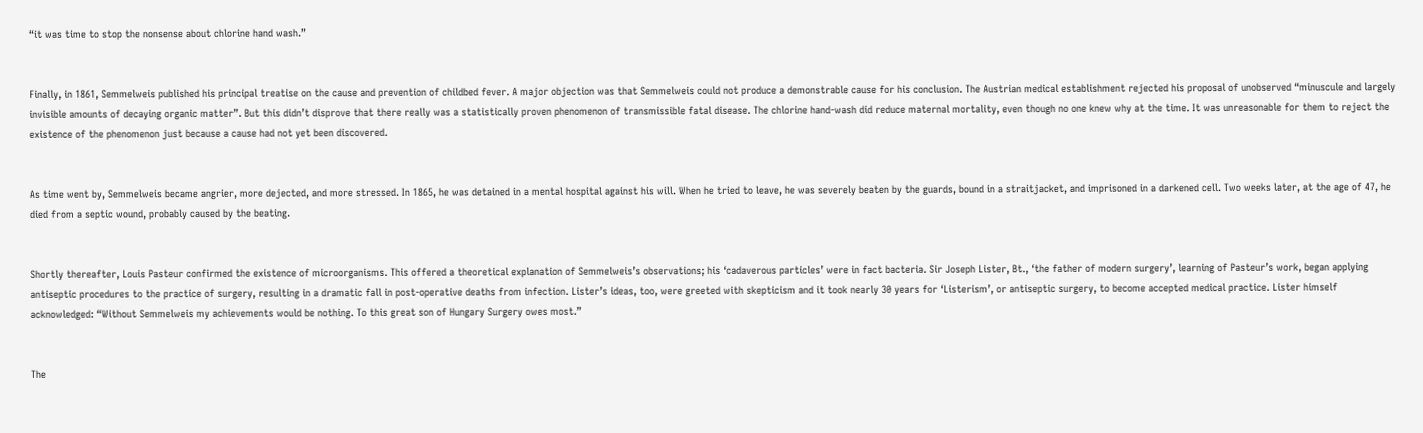“it was time to stop the nonsense about chlorine hand wash.”


Finally, in 1861, Semmelweis published his principal treatise on the cause and prevention of childbed fever. A major objection was that Semmelweis could not produce a demonstrable cause for his conclusion. The Austrian medical establishment rejected his proposal of unobserved “minuscule and largely invisible amounts of decaying organic matter”. But this didn’t disprove that there really was a statistically proven phenomenon of transmissible fatal disease. The chlorine hand-wash did reduce maternal mortality, even though no one knew why at the time. It was unreasonable for them to reject the existence of the phenomenon just because a cause had not yet been discovered.


As time went by, Semmelweis became angrier, more dejected, and more stressed. In 1865, he was detained in a mental hospital against his will. When he tried to leave, he was severely beaten by the guards, bound in a straitjacket, and imprisoned in a darkened cell. Two weeks later, at the age of 47, he died from a septic wound, probably caused by the beating.


Shortly thereafter, Louis Pasteur confirmed the existence of microorganisms. This offered a theoretical explanation of Semmelweis’s observations; his ‘cadaverous particles’ were in fact bacteria. Sir Joseph Lister, Bt., ‘the father of modern surgery’, learning of Pasteur’s work, began applying antiseptic procedures to the practice of surgery, resulting in a dramatic fall in post-operative deaths from infection. Lister’s ideas, too, were greeted with skepticism and it took nearly 30 years for ‘Listerism’, or antiseptic surgery, to become accepted medical practice. Lister himself acknowledged: “Without Semmelweis my achievements would be nothing. To this great son of Hungary Surgery owes most.”


The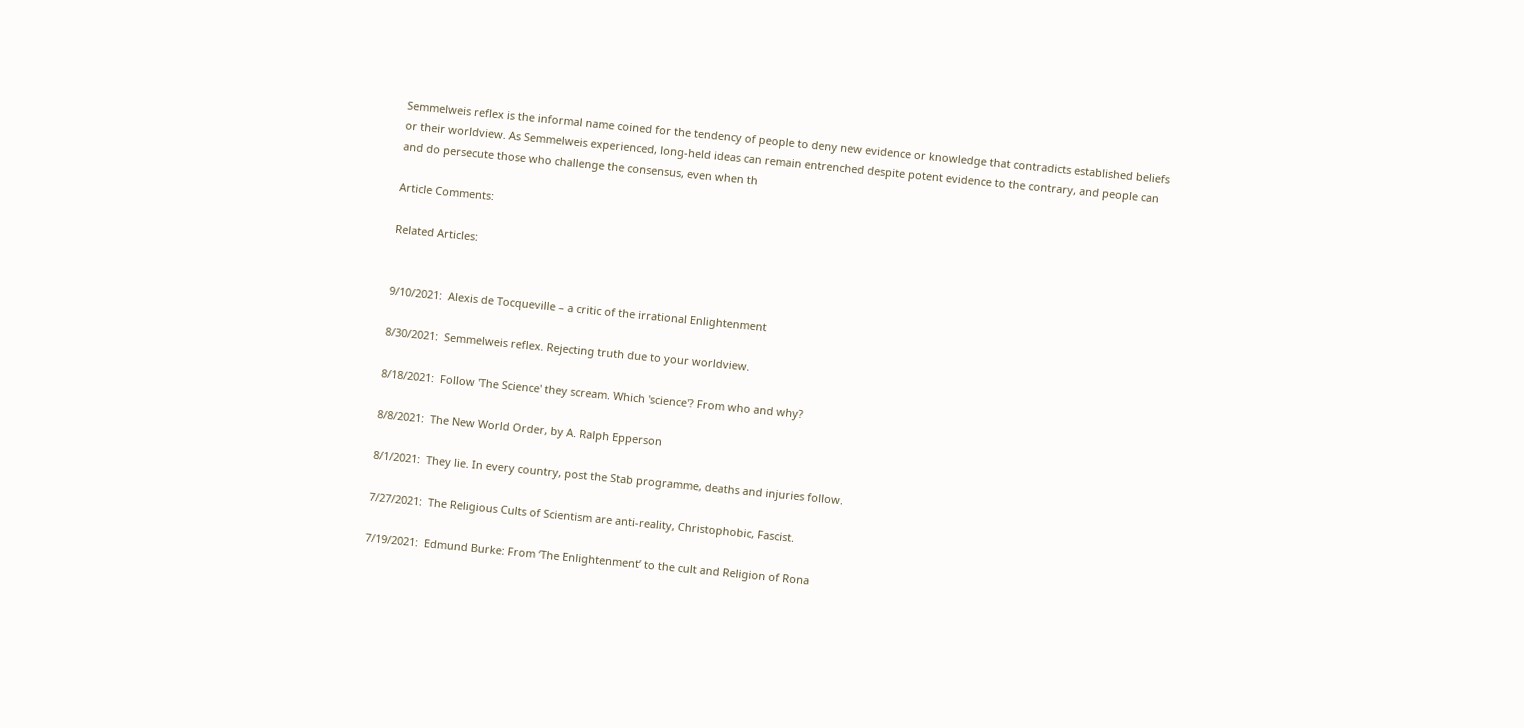Semmelweis reflex is the informal name coined for the tendency of people to deny new evidence or knowledge that contradicts established beliefs or their worldview. As Semmelweis experienced, long-held ideas can remain entrenched despite potent evidence to the contrary, and people can and do persecute those who challenge the consensus, even when th

Article Comments:

Related Articles:


9/10/2021:  Alexis de Tocqueville – a critic of the irrational Enlightenment

8/30/2021:  Semmelweis reflex. Rejecting truth due to your worldview.

8/18/2021:  Follow 'The Science' they scream. Which 'science'? From who and why?

8/8/2021:  The New World Order, by A. Ralph Epperson

8/1/2021:  They lie. In every country, post the Stab programme, deaths and injuries follow.

7/27/2021:  The Religious Cults of Scientism are anti-reality, Christophobic, Fascist.

7/19/2021:  Edmund Burke: From ‘The Enlightenment’ to the cult and Religion of Rona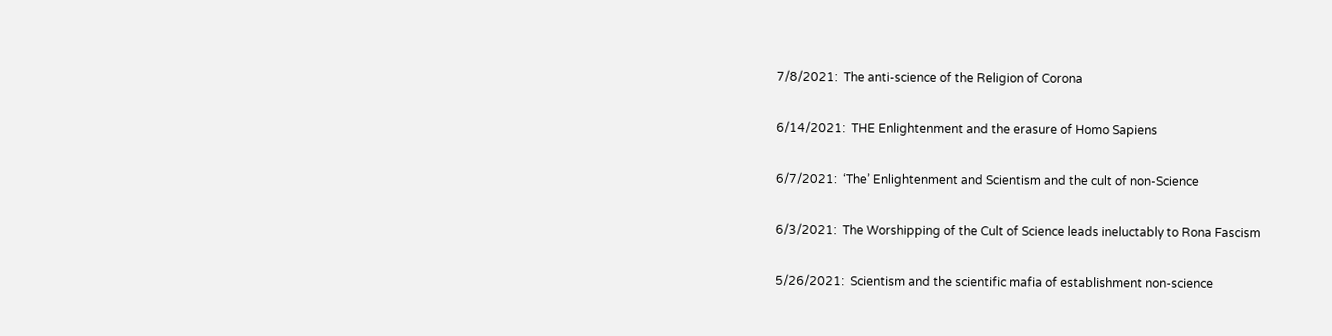7/8/2021:  The anti-science of the Religion of Corona

6/14/2021:  THE Enlightenment and the erasure of Homo Sapiens

6/7/2021:  ‘The’ Enlightenment and Scientism and the cult of non-Science

6/3/2021:  The Worshipping of the Cult of Science leads ineluctably to Rona Fascism

5/26/2021:  Scientism and the scientific mafia of establishment non-science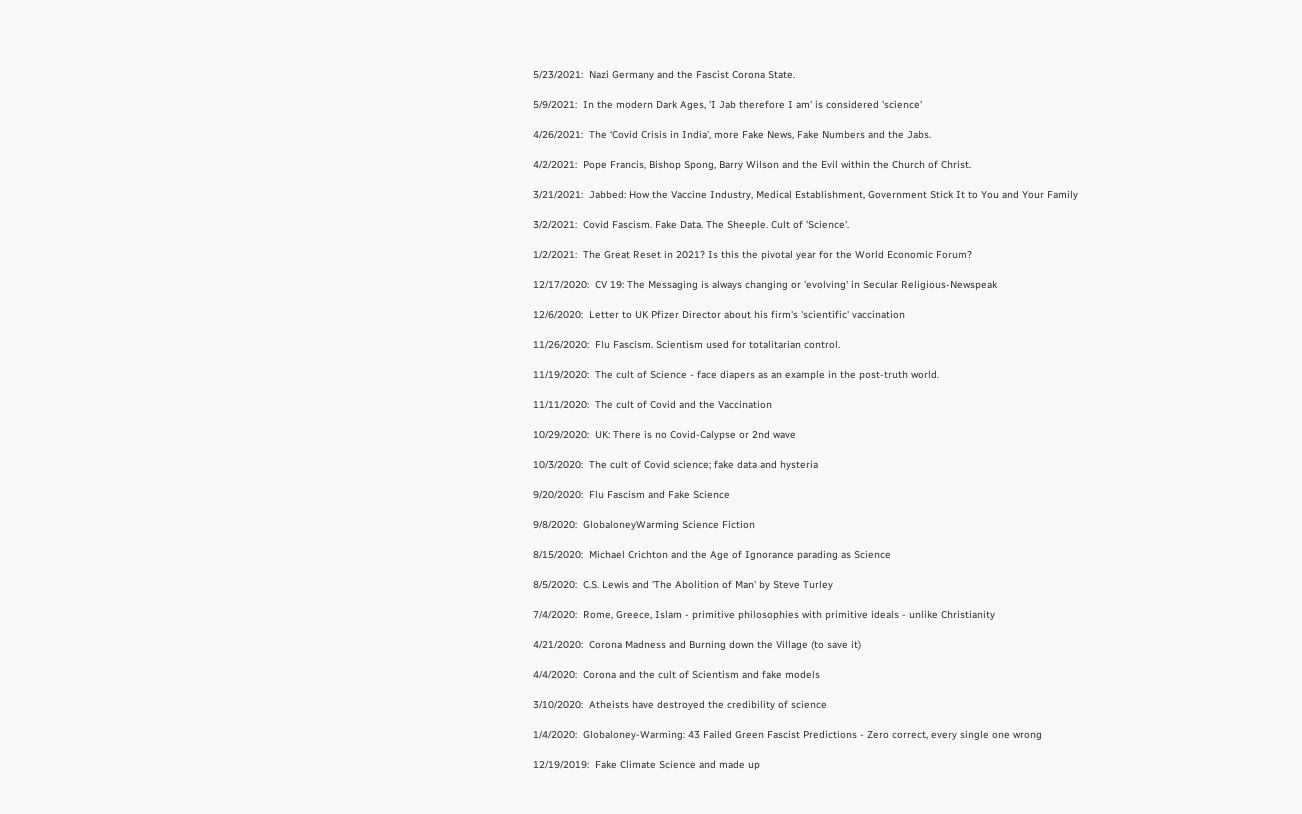5/23/2021:  Nazi Germany and the Fascist Corona State.

5/9/2021:  In the modern Dark Ages, 'I Jab therefore I am' is considered 'science'

4/26/2021:  The ‘Covid Crisis in India’, more Fake News, Fake Numbers and the Jabs.

4/2/2021:  Pope Francis, Bishop Spong, Barry Wilson and the Evil within the Church of Christ.

3/21/2021:  Jabbed: How the Vaccine Industry, Medical Establishment, Government Stick It to You and Your Family

3/2/2021:  Covid Fascism. Fake Data. The Sheeple. Cult of 'Science'.

1/2/2021:  The Great Reset in 2021? Is this the pivotal year for the World Economic Forum?

12/17/2020:  CV 19: The Messaging is always changing or 'evolving' in Secular Religious-Newspeak

12/6/2020:  Letter to UK Pfizer Director about his firm's 'scientific' vaccination

11/26/2020:  Flu Fascism. Scientism used for totalitarian control.

11/19/2020:  The cult of Science - face diapers as an example in the post-truth world.

11/11/2020:  The cult of Covid and the Vaccination

10/29/2020:  UK: There is no Covid-Calypse or 2nd wave

10/3/2020:  The cult of Covid science; fake data and hysteria

9/20/2020:  Flu Fascism and Fake Science

9/8/2020:  GlobaloneyWarming Science Fiction

8/15/2020:  Michael Crichton and the Age of Ignorance parading as Science

8/5/2020:  C.S. Lewis and 'The Abolition of Man' by Steve Turley

7/4/2020:  Rome, Greece, Islam - primitive philosophies with primitive ideals - unlike Christianity

4/21/2020:  Corona Madness and Burning down the Village (to save it)

4/4/2020:  Corona and the cult of Scientism and fake models

3/10/2020:  Atheists have destroyed the credibility of science

1/4/2020:  Globaloney-Warming: 43 Failed Green Fascist Predictions - Zero correct, every single one wrong

12/19/2019:  Fake Climate Science and made up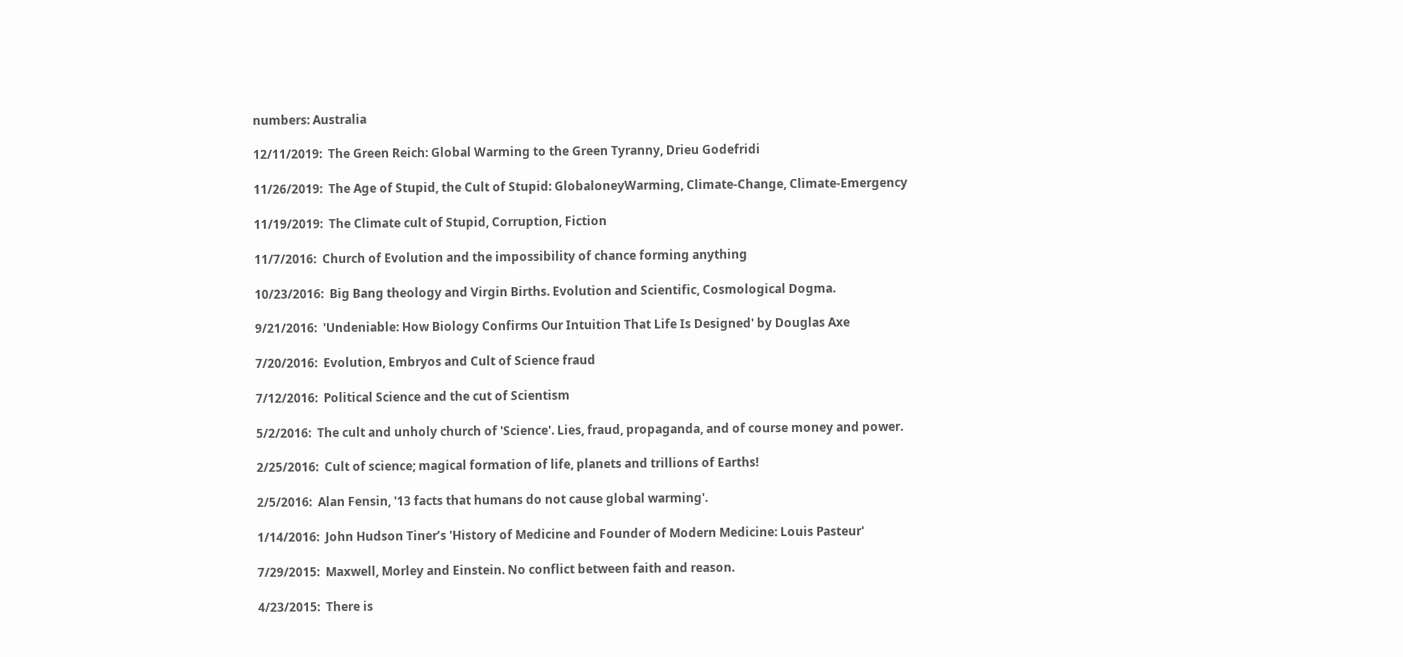numbers: Australia

12/11/2019:  The Green Reich: Global Warming to the Green Tyranny, Drieu Godefridi

11/26/2019:  The Age of Stupid, the Cult of Stupid: GlobaloneyWarming, Climate-Change, Climate-Emergency

11/19/2019:  The Climate cult of Stupid, Corruption, Fiction

11/7/2016:  Church of Evolution and the impossibility of chance forming anything

10/23/2016:  Big Bang theology and Virgin Births. Evolution and Scientific, Cosmological Dogma.

9/21/2016:  'Undeniable: How Biology Confirms Our Intuition That Life Is Designed' by Douglas Axe

7/20/2016:  Evolution, Embryos and Cult of Science fraud

7/12/2016:  Political Science and the cut of Scientism

5/2/2016:  The cult and unholy church of 'Science'. Lies, fraud, propaganda, and of course money and power.

2/25/2016:  Cult of science; magical formation of life, planets and trillions of Earths!

2/5/2016:  Alan Fensin, '13 facts that humans do not cause global warming'.

1/14/2016:  John Hudson Tiner’s 'History of Medicine and Founder of Modern Medicine: Louis Pasteur'

7/29/2015:  Maxwell, Morley and Einstein. No conflict between faith and reason.

4/23/2015:  There is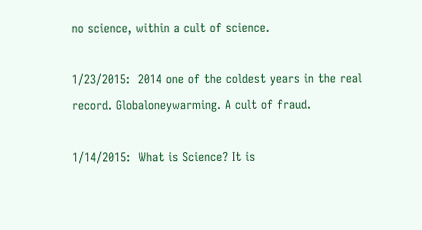no science, within a cult of science.

1/23/2015:  2014 one of the coldest years in the real record. Globaloneywarming. A cult of fraud.

1/14/2015:  What is Science? It is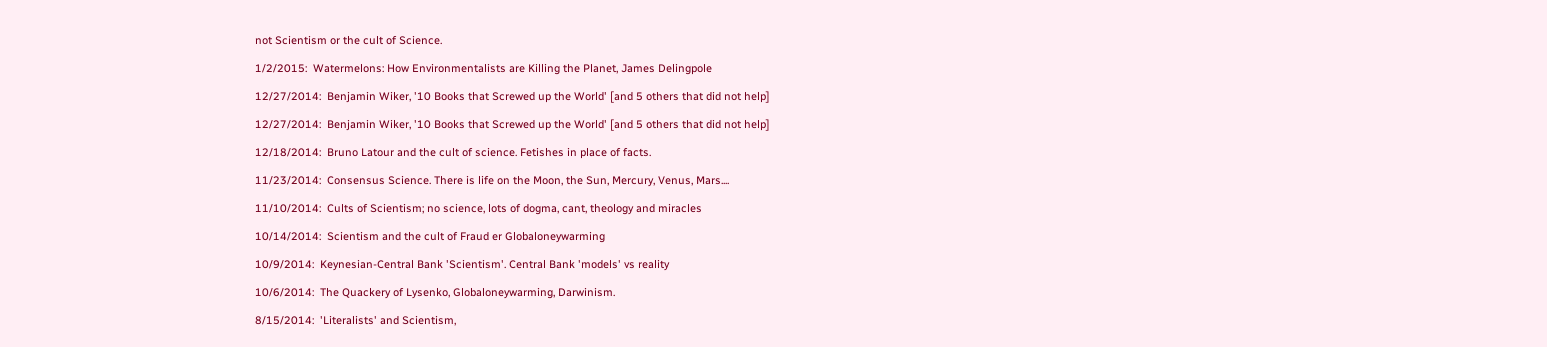not Scientism or the cult of Science.

1/2/2015:  Watermelons: How Environmentalists are Killing the Planet, James Delingpole

12/27/2014:  Benjamin Wiker, '10 Books that Screwed up the World' [and 5 others that did not help]

12/27/2014:  Benjamin Wiker, '10 Books that Screwed up the World' [and 5 others that did not help]

12/18/2014:  Bruno Latour and the cult of science. Fetishes in place of facts.

11/23/2014:  Consensus Science. There is life on the Moon, the Sun, Mercury, Venus, Mars....

11/10/2014:  Cults of Scientism; no science, lots of dogma, cant, theology and miracles

10/14/2014:  Scientism and the cult of Fraud er Globaloneywarming

10/9/2014:  Keynesian-Central Bank 'Scientism'. Central Bank 'models' vs reality

10/6/2014:  The Quackery of Lysenko, Globaloneywarming, Darwinism.

8/15/2014:  'Literalists' and Scientism,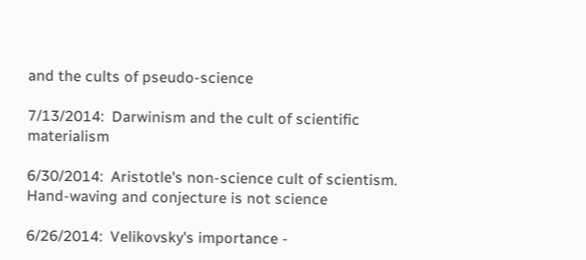and the cults of pseudo-science

7/13/2014:  Darwinism and the cult of scientific materialism

6/30/2014:  Aristotle's non-science cult of scientism. Hand-waving and conjecture is not science

6/26/2014:  Velikovsky's importance -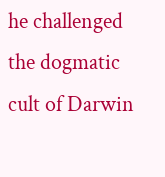he challenged the dogmatic cult of Darwin